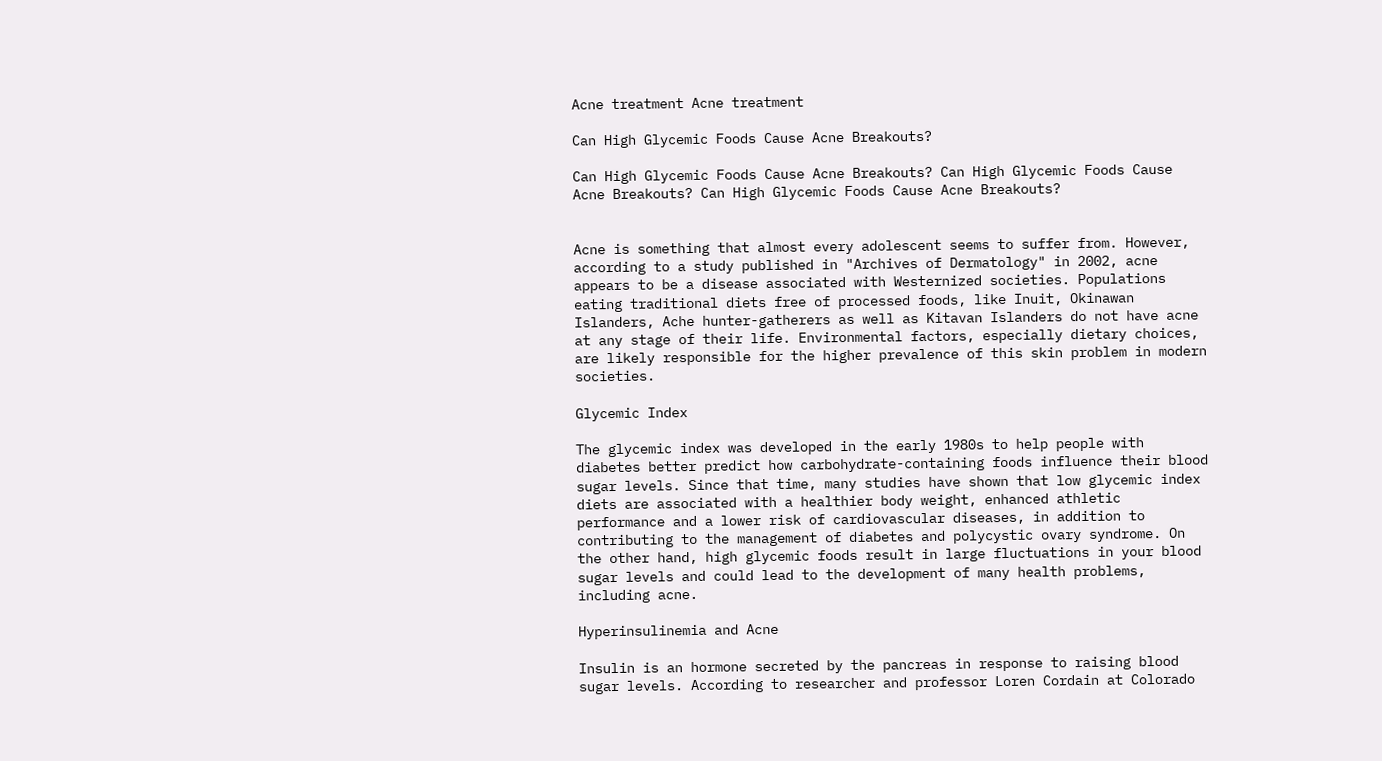Acne treatment Acne treatment

Can High Glycemic Foods Cause Acne Breakouts?

Can High Glycemic Foods Cause Acne Breakouts? Can High Glycemic Foods Cause Acne Breakouts? Can High Glycemic Foods Cause Acne Breakouts?


Acne is something that almost every adolescent seems to suffer from. However, according to a study published in "Archives of Dermatology" in 2002, acne appears to be a disease associated with Westernized societies. Populations eating traditional diets free of processed foods, like Inuit, Okinawan Islanders, Ache hunter-gatherers as well as Kitavan Islanders do not have acne at any stage of their life. Environmental factors, especially dietary choices, are likely responsible for the higher prevalence of this skin problem in modern societies.

Glycemic Index

The glycemic index was developed in the early 1980s to help people with diabetes better predict how carbohydrate-containing foods influence their blood sugar levels. Since that time, many studies have shown that low glycemic index diets are associated with a healthier body weight, enhanced athletic performance and a lower risk of cardiovascular diseases, in addition to contributing to the management of diabetes and polycystic ovary syndrome. On the other hand, high glycemic foods result in large fluctuations in your blood sugar levels and could lead to the development of many health problems, including acne.

Hyperinsulinemia and Acne

Insulin is an hormone secreted by the pancreas in response to raising blood sugar levels. According to researcher and professor Loren Cordain at Colorado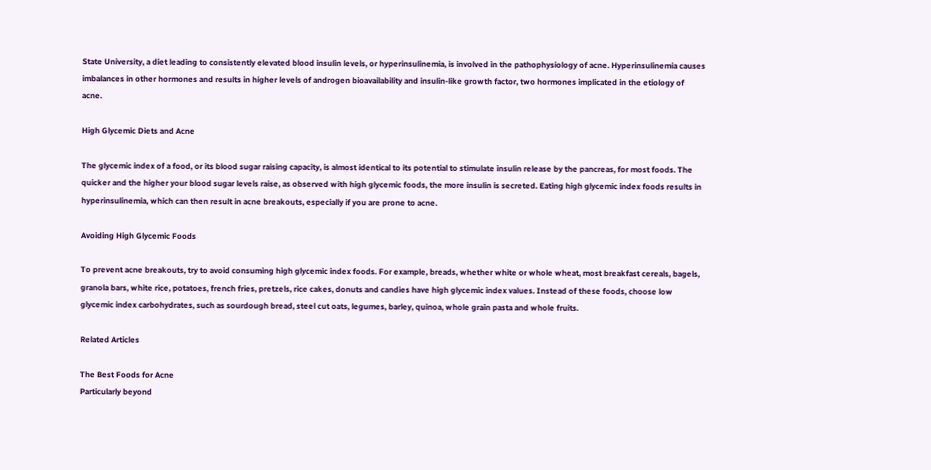State University, a diet leading to consistently elevated blood insulin levels, or hyperinsulinemia, is involved in the pathophysiology of acne. Hyperinsulinemia causes imbalances in other hormones and results in higher levels of androgen bioavailability and insulin-like growth factor, two hormones implicated in the etiology of acne.

High Glycemic Diets and Acne

The glycemic index of a food, or its blood sugar raising capacity, is almost identical to its potential to stimulate insulin release by the pancreas, for most foods. The quicker and the higher your blood sugar levels raise, as observed with high glycemic foods, the more insulin is secreted. Eating high glycemic index foods results in hyperinsulinemia, which can then result in acne breakouts, especially if you are prone to acne.

Avoiding High Glycemic Foods

To prevent acne breakouts, try to avoid consuming high glycemic index foods. For example, breads, whether white or whole wheat, most breakfast cereals, bagels, granola bars, white rice, potatoes, french fries, pretzels, rice cakes, donuts and candies have high glycemic index values. Instead of these foods, choose low glycemic index carbohydrates, such as sourdough bread, steel cut oats, legumes, barley, quinoa, whole grain pasta and whole fruits.

Related Articles

The Best Foods for Acne
Particularly beyond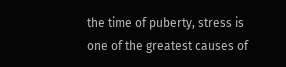the time of puberty, stress is one of the greatest causes of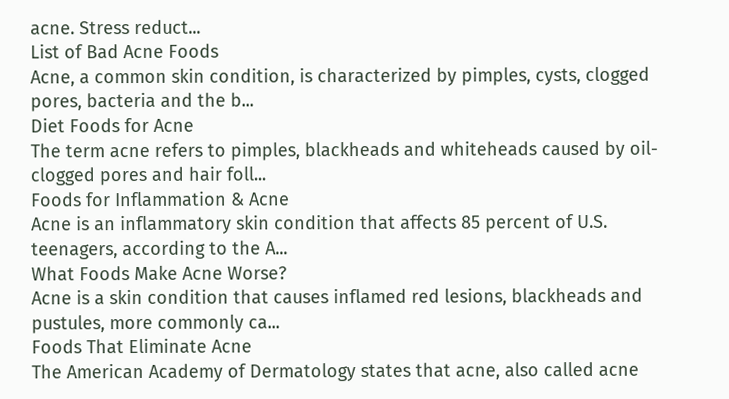acne. Stress reduct...
List of Bad Acne Foods
Acne, a common skin condition, is characterized by pimples, cysts, clogged pores, bacteria and the b...
Diet Foods for Acne
The term acne refers to pimples, blackheads and whiteheads caused by oil-clogged pores and hair foll...
Foods for Inflammation & Acne
Acne is an inflammatory skin condition that affects 85 percent of U.S. teenagers, according to the A...
What Foods Make Acne Worse?
Acne is a skin condition that causes inflamed red lesions, blackheads and pustules, more commonly ca...
Foods That Eliminate Acne
The American Academy of Dermatology states that acne, also called acne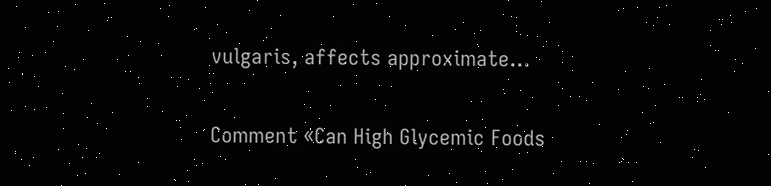vulgaris, affects approximate...

Comment «Can High Glycemic Foods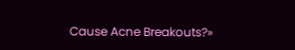Cause Acne Breakouts?»